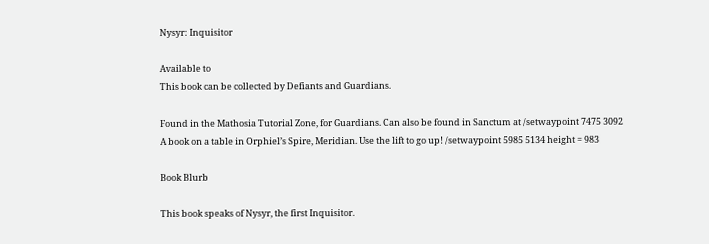Nysyr: Inquisitor

Available to
This book can be collected by Defiants and Guardians.

Found in the Mathosia Tutorial Zone, for Guardians. Can also be found in Sanctum at /setwaypoint 7475 3092
A book on a table in Orphiel’s Spire, Meridian. Use the lift to go up! /setwaypoint 5985 5134 height = 983

Book Blurb

This book speaks of Nysyr, the first Inquisitor.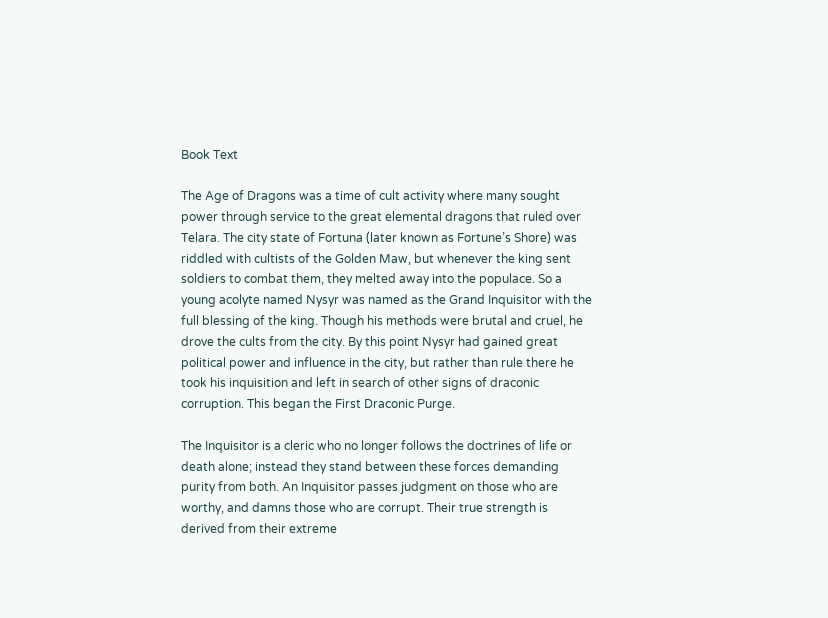Book Text

The Age of Dragons was a time of cult activity where many sought power through service to the great elemental dragons that ruled over Telara. The city state of Fortuna (later known as Fortune’s Shore) was riddled with cultists of the Golden Maw, but whenever the king sent soldiers to combat them, they melted away into the populace. So a young acolyte named Nysyr was named as the Grand Inquisitor with the full blessing of the king. Though his methods were brutal and cruel, he drove the cults from the city. By this point Nysyr had gained great political power and influence in the city, but rather than rule there he took his inquisition and left in search of other signs of draconic corruption. This began the First Draconic Purge.

The Inquisitor is a cleric who no longer follows the doctrines of life or death alone; instead they stand between these forces demanding purity from both. An Inquisitor passes judgment on those who are worthy, and damns those who are corrupt. Their true strength is derived from their extreme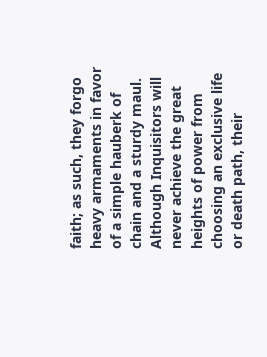faith; as such, they forgo heavy armaments in favor of a simple hauberk of chain and a sturdy maul. Although Inquisitors will never achieve the great heights of power from choosing an exclusive life or death path, their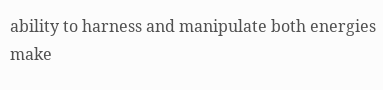ability to harness and manipulate both energies make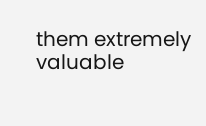them extremely valuable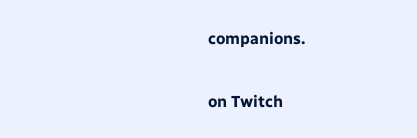companions.

on Twitch